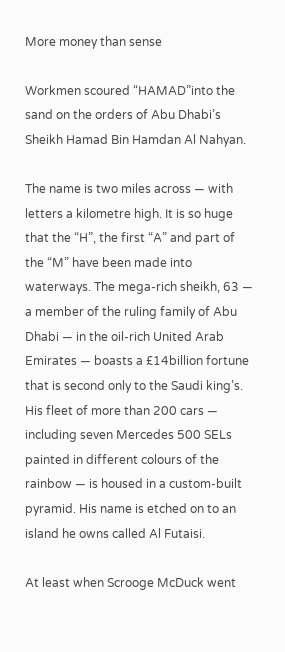More money than sense

Workmen scoured “HAMAD”into the sand on the orders of Abu Dhabi’s Sheikh Hamad Bin Hamdan Al Nahyan.

The name is two miles across — with letters a kilometre high. It is so huge that the “H”, the first “A” and part of the “M” have been made into waterways. The mega-rich sheikh, 63 — a member of the ruling family of Abu Dhabi — in the oil-rich United Arab Emirates — boasts a £14billion fortune that is second only to the Saudi king’s. His fleet of more than 200 cars — including seven Mercedes 500 SELs painted in different colours of the rainbow — is housed in a custom-built pyramid. His name is etched on to an island he owns called Al Futaisi.

At least when Scrooge McDuck went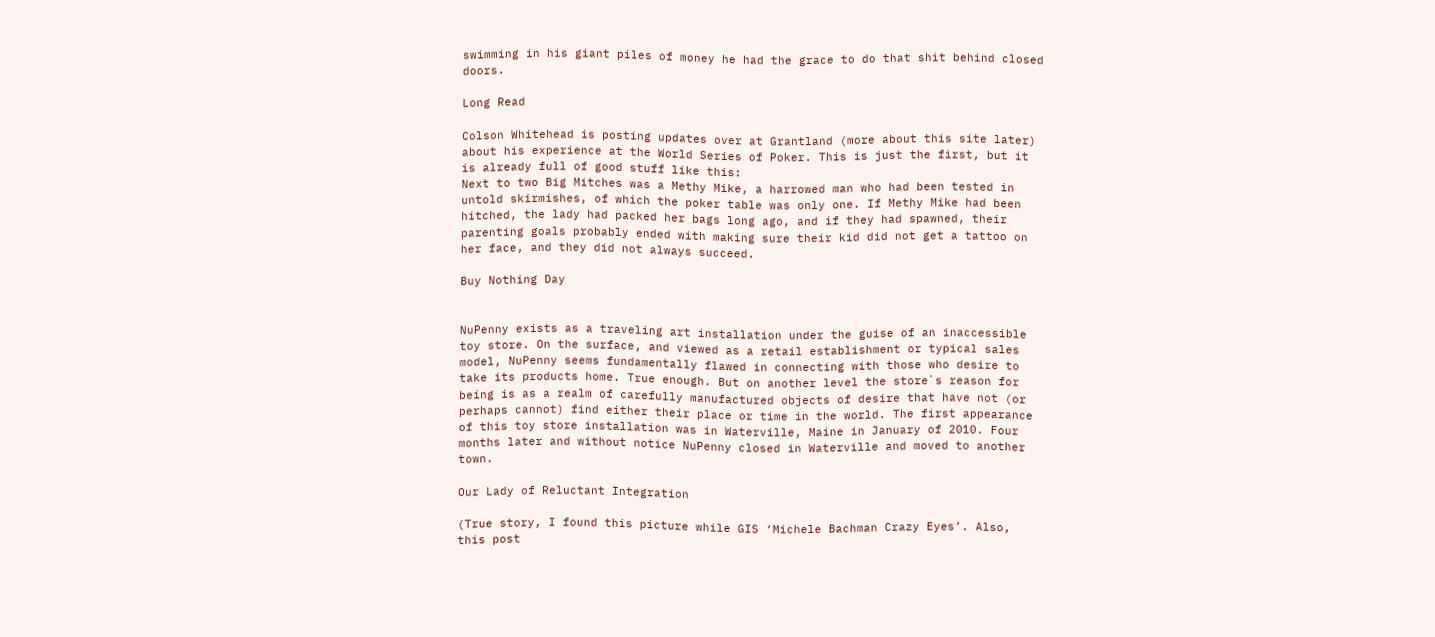swimming in his giant piles of money he had the grace to do that shit behind closed doors.

Long Read

Colson Whitehead is posting updates over at Grantland (more about this site later) about his experience at the World Series of Poker. This is just the first, but it is already full of good stuff like this:
Next to two Big Mitches was a Methy Mike, a harrowed man who had been tested in untold skirmishes, of which the poker table was only one. If Methy Mike had been hitched, the lady had packed her bags long ago, and if they had spawned, their parenting goals probably ended with making sure their kid did not get a tattoo on her face, and they did not always succeed.

Buy Nothing Day


NuPenny exists as a traveling art installation under the guise of an inaccessible toy store. On the surface, and viewed as a retail establishment or typical sales model, NuPenny seems fundamentally flawed in connecting with those who desire to take its products home. True enough. But on another level the storeʼs reason for being is as a realm of carefully manufactured objects of desire that have not (or perhaps cannot) find either their place or time in the world. The first appearance of this toy store installation was in Waterville, Maine in January of 2010. Four months later and without notice NuPenny closed in Waterville and moved to another town.

Our Lady of Reluctant Integration

(True story, I found this picture while GIS ‘Michele Bachman Crazy Eyes’. Also, this post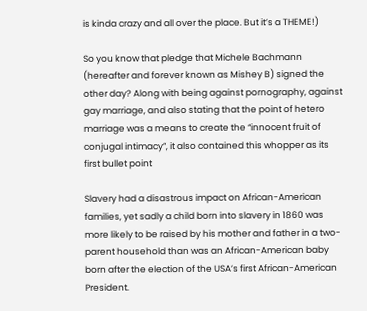is kinda crazy and all over the place. But it’s a THEME!)

So you know that pledge that Michele Bachmann (hereafter and forever known as Mishey B) signed the other day? Along with being against pornography, against gay marriage, and also stating that the point of hetero marriage was a means to create the “innocent fruit of conjugal intimacy”, it also contained this whopper as its first bullet point

Slavery had a disastrous impact on African-American families, yet sadly a child born into slavery in 1860 was more likely to be raised by his mother and father in a two-parent household than was an African-American baby born after the election of the USA’s first African-American President.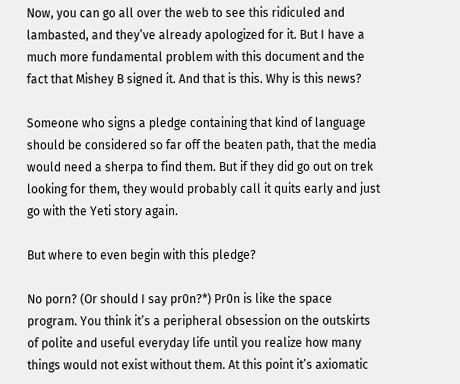Now, you can go all over the web to see this ridiculed and lambasted, and they’ve already apologized for it. But I have a much more fundamental problem with this document and the fact that Mishey B signed it. And that is this. Why is this news?

Someone who signs a pledge containing that kind of language should be considered so far off the beaten path, that the media would need a sherpa to find them. But if they did go out on trek looking for them, they would probably call it quits early and just go with the Yeti story again.

But where to even begin with this pledge?

No porn? (Or should I say pr0n?*) Pr0n is like the space program. You think it’s a peripheral obsession on the outskirts of polite and useful everyday life until you realize how many things would not exist without them. At this point it’s axiomatic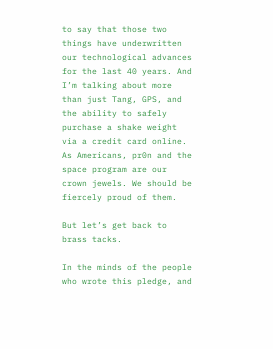to say that those two things have underwritten our technological advances for the last 40 years. And I’m talking about more than just Tang, GPS, and the ability to safely purchase a shake weight via a credit card online. As Americans, pr0n and the space program are our crown jewels. We should be fiercely proud of them.

But let’s get back to brass tacks.

In the minds of the people who wrote this pledge, and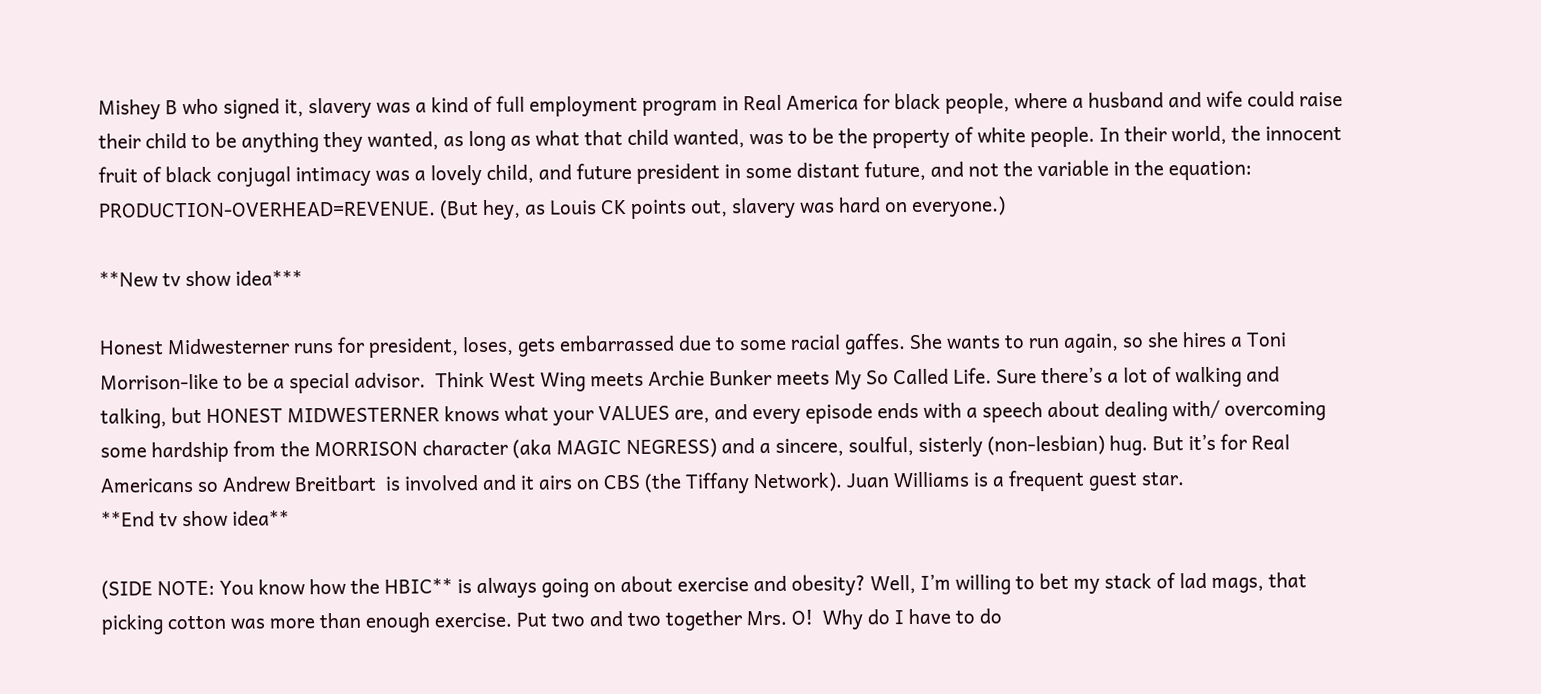Mishey B who signed it, slavery was a kind of full employment program in Real America for black people, where a husband and wife could raise their child to be anything they wanted, as long as what that child wanted, was to be the property of white people. In their world, the innocent fruit of black conjugal intimacy was a lovely child, and future president in some distant future, and not the variable in the equation: PRODUCTION-OVERHEAD=REVENUE. (But hey, as Louis CK points out, slavery was hard on everyone.)

**New tv show idea***

Honest Midwesterner runs for president, loses, gets embarrassed due to some racial gaffes. She wants to run again, so she hires a Toni Morrison-like to be a special advisor.  Think West Wing meets Archie Bunker meets My So Called Life. Sure there’s a lot of walking and talking, but HONEST MIDWESTERNER knows what your VALUES are, and every episode ends with a speech about dealing with/ overcoming some hardship from the MORRISON character (aka MAGIC NEGRESS) and a sincere, soulful, sisterly (non-lesbian) hug. But it’s for Real Americans so Andrew Breitbart  is involved and it airs on CBS (the Tiffany Network). Juan Williams is a frequent guest star.
**End tv show idea**

(SIDE NOTE: You know how the HBIC** is always going on about exercise and obesity? Well, I’m willing to bet my stack of lad mags, that picking cotton was more than enough exercise. Put two and two together Mrs. O!  Why do I have to do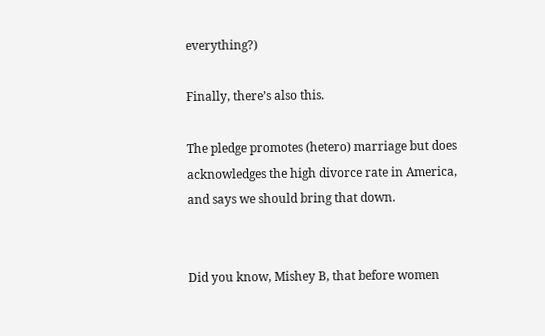everything?)

Finally, there’s also this.

The pledge promotes (hetero) marriage but does acknowledges the high divorce rate in America, and says we should bring that down.


Did you know, Mishey B, that before women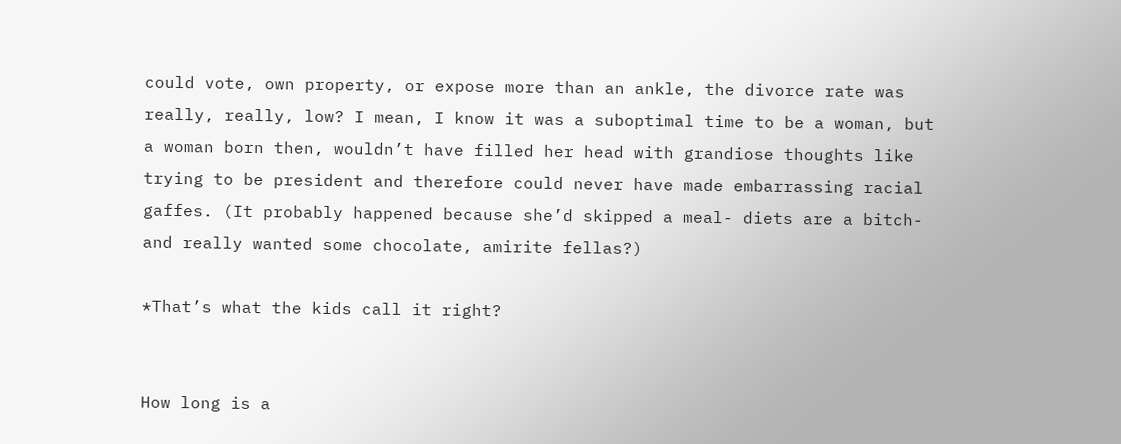could vote, own property, or expose more than an ankle, the divorce rate was really, really, low? I mean, I know it was a suboptimal time to be a woman, but a woman born then, wouldn’t have filled her head with grandiose thoughts like trying to be president and therefore could never have made embarrassing racial gaffes. (It probably happened because she’d skipped a meal- diets are a bitch- and really wanted some chocolate, amirite fellas?)

*That’s what the kids call it right?


How long is a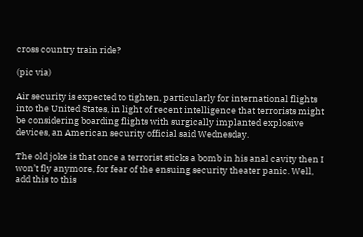cross country train ride?

(pic via)

Air security is expected to tighten, particularly for international flights into the United States, in light of recent intelligence that terrorists might be considering boarding flights with surgically implanted explosive devices, an American security official said Wednesday.

The old joke is that once a terrorist sticks a bomb in his anal cavity then I won’t fly anymore, for fear of the ensuing security theater panic. Well, add this to this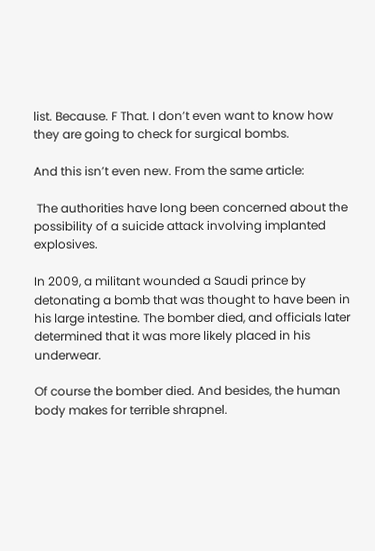list. Because. F That. I don’t even want to know how they are going to check for surgical bombs.

And this isn’t even new. From the same article:

 The authorities have long been concerned about the possibility of a suicide attack involving implanted explosives.

In 2009, a militant wounded a Saudi prince by detonating a bomb that was thought to have been in his large intestine. The bomber died, and officials later determined that it was more likely placed in his underwear.

Of course the bomber died. And besides, the human body makes for terrible shrapnel.